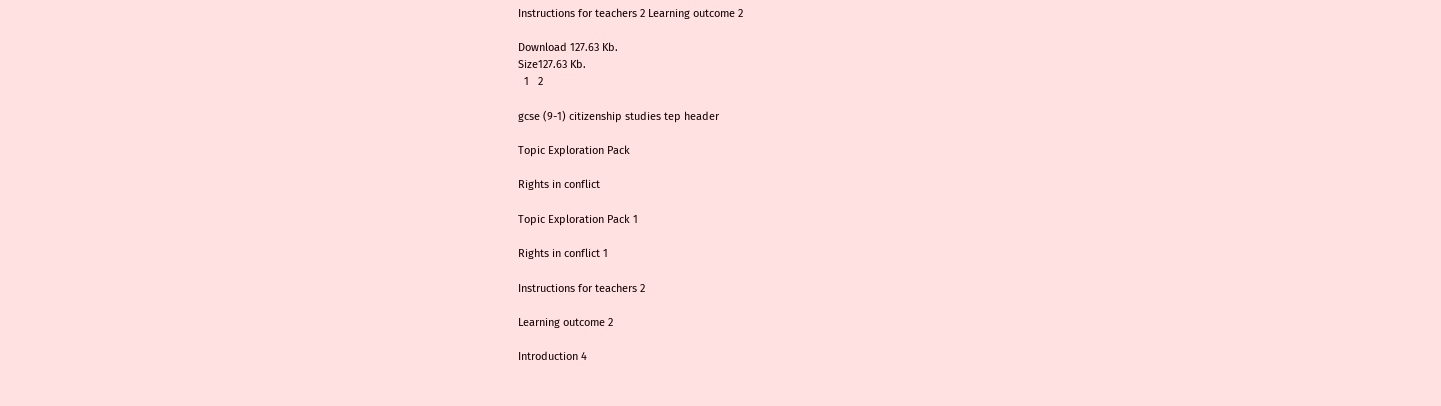Instructions for teachers 2 Learning outcome 2

Download 127.63 Kb.
Size127.63 Kb.
  1   2

gcse (9-1) citizenship studies tep header

Topic Exploration Pack

Rights in conflict

Topic Exploration Pack 1

Rights in conflict 1

Instructions for teachers 2

Learning outcome 2

Introduction 4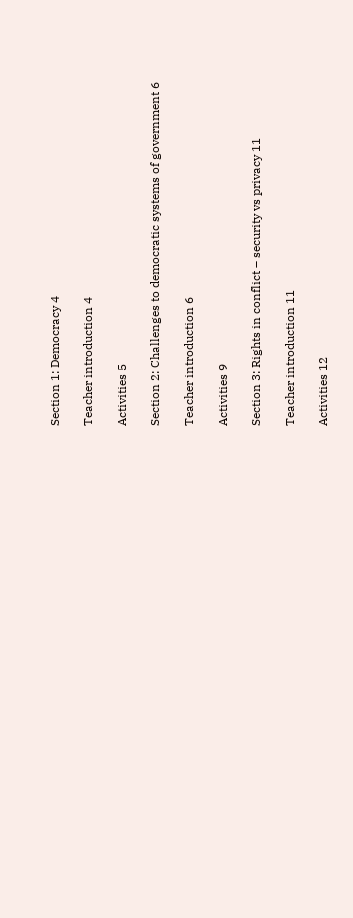Section 1: Democracy 4

Teacher introduction 4

Activities 5

Section 2: Challenges to democratic systems of government 6

Teacher introduction 6

Activities 9

Section 3: Rights in conflict – security vs privacy 11

Teacher introduction 11

Activities 12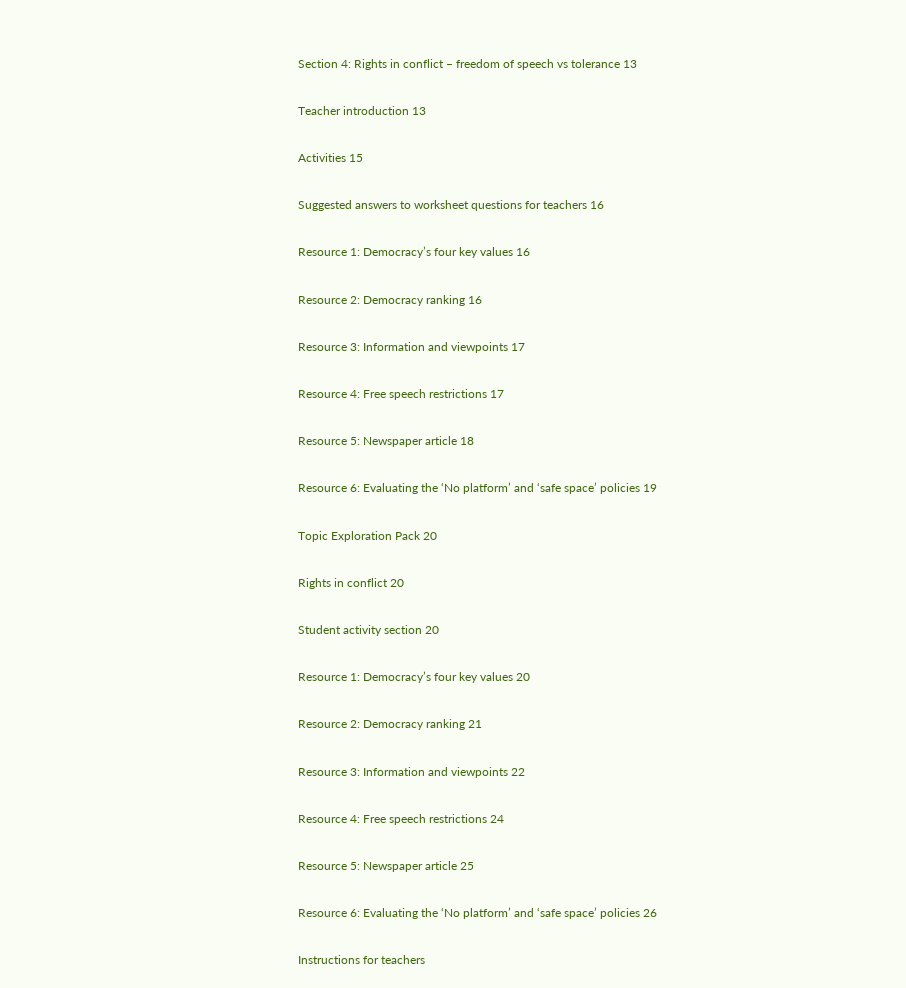Section 4: Rights in conflict – freedom of speech vs tolerance 13

Teacher introduction 13

Activities 15

Suggested answers to worksheet questions for teachers 16

Resource 1: Democracy’s four key values 16

Resource 2: Democracy ranking 16

Resource 3: Information and viewpoints 17

Resource 4: Free speech restrictions 17

Resource 5: Newspaper article 18

Resource 6: Evaluating the ‘No platform’ and ‘safe space’ policies 19

Topic Exploration Pack 20

Rights in conflict 20

Student activity section 20

Resource 1: Democracy’s four key values 20

Resource 2: Democracy ranking 21

Resource 3: Information and viewpoints 22

Resource 4: Free speech restrictions 24

Resource 5: Newspaper article 25

Resource 6: Evaluating the ‘No platform’ and ‘safe space’ policies 26

Instructions for teachers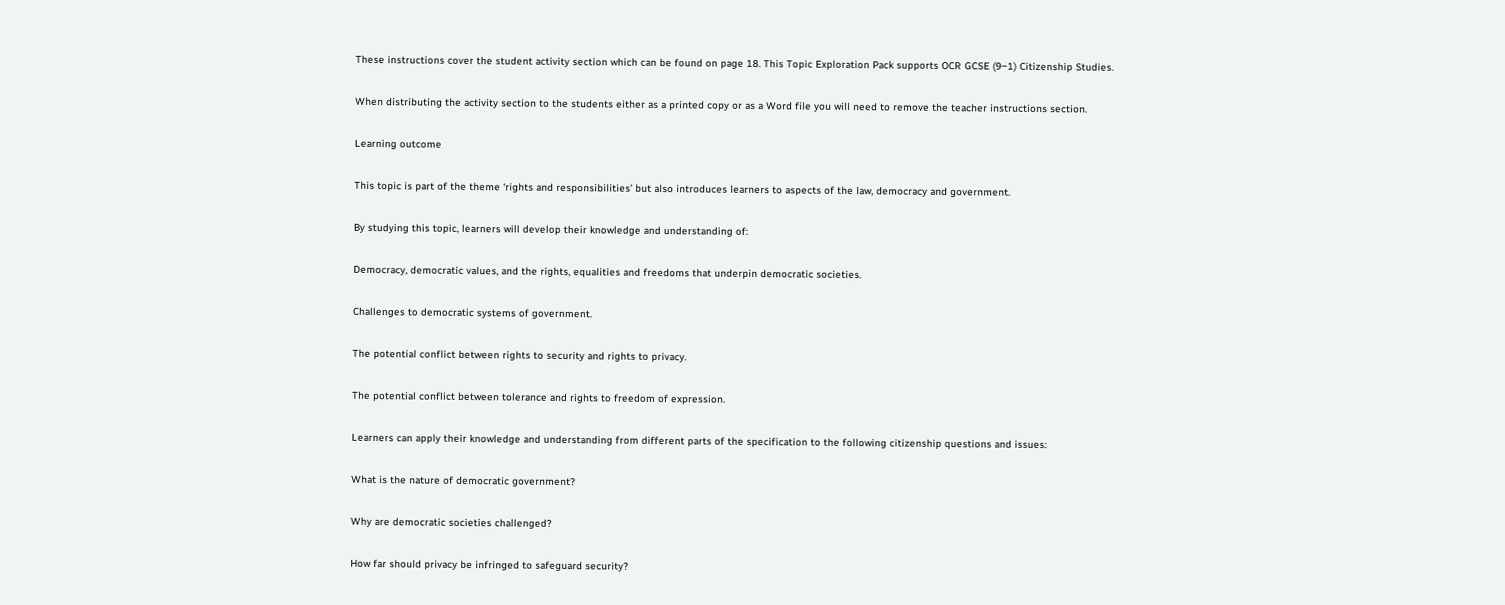These instructions cover the student activity section which can be found on page 18. This Topic Exploration Pack supports OCR GCSE (9‒1) Citizenship Studies.

When distributing the activity section to the students either as a printed copy or as a Word file you will need to remove the teacher instructions section.

Learning outcome

This topic is part of the theme ‘rights and responsibilities’ but also introduces learners to aspects of the law, democracy and government.

By studying this topic, learners will develop their knowledge and understanding of:

Democracy, democratic values, and the rights, equalities and freedoms that underpin democratic societies.

Challenges to democratic systems of government.

The potential conflict between rights to security and rights to privacy.

The potential conflict between tolerance and rights to freedom of expression.

Learners can apply their knowledge and understanding from different parts of the specification to the following citizenship questions and issues:

What is the nature of democratic government?

Why are democratic societies challenged?

How far should privacy be infringed to safeguard security?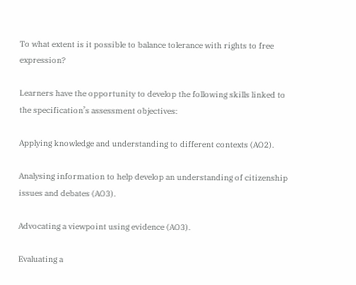To what extent is it possible to balance tolerance with rights to free expression?

Learners have the opportunity to develop the following skills linked to the specification’s assessment objectives:

Applying knowledge and understanding to different contexts (AO2).

Analysing information to help develop an understanding of citizenship issues and debates (AO3).

Advocating a viewpoint using evidence (AO3).

Evaluating a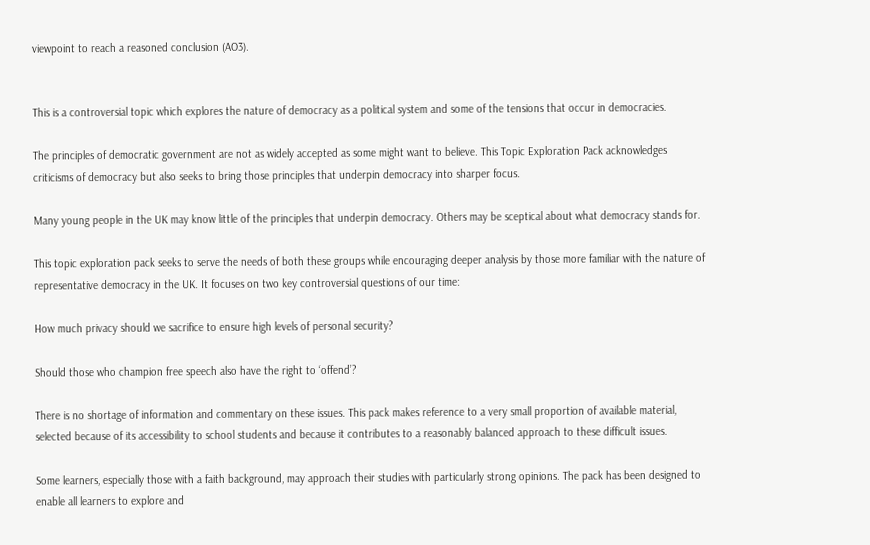viewpoint to reach a reasoned conclusion (AO3).


This is a controversial topic which explores the nature of democracy as a political system and some of the tensions that occur in democracies.

The principles of democratic government are not as widely accepted as some might want to believe. This Topic Exploration Pack acknowledges criticisms of democracy but also seeks to bring those principles that underpin democracy into sharper focus.

Many young people in the UK may know little of the principles that underpin democracy. Others may be sceptical about what democracy stands for.

This topic exploration pack seeks to serve the needs of both these groups while encouraging deeper analysis by those more familiar with the nature of representative democracy in the UK. It focuses on two key controversial questions of our time:

How much privacy should we sacrifice to ensure high levels of personal security?

Should those who champion free speech also have the right to ‘offend’?

There is no shortage of information and commentary on these issues. This pack makes reference to a very small proportion of available material, selected because of its accessibility to school students and because it contributes to a reasonably balanced approach to these difficult issues.

Some learners, especially those with a faith background, may approach their studies with particularly strong opinions. The pack has been designed to enable all learners to explore and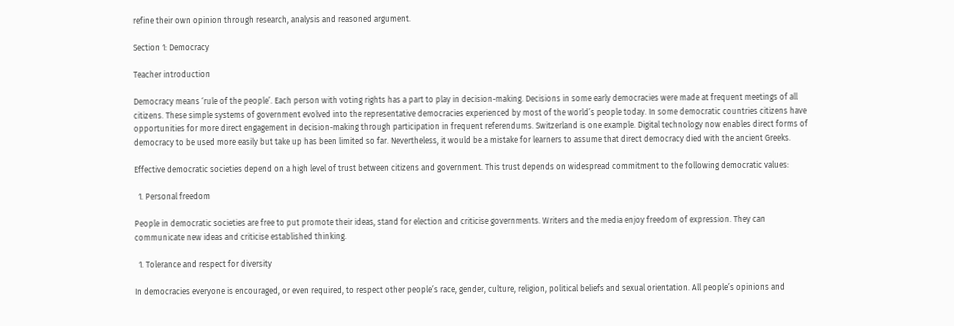refine their own opinion through research, analysis and reasoned argument.

Section 1: Democracy

Teacher introduction

Democracy means ‘rule of the people’. Each person with voting rights has a part to play in decision-making. Decisions in some early democracies were made at frequent meetings of all citizens. These simple systems of government evolved into the representative democracies experienced by most of the world’s people today. In some democratic countries citizens have opportunities for more direct engagement in decision-making through participation in frequent referendums. Switzerland is one example. Digital technology now enables direct forms of democracy to be used more easily but take up has been limited so far. Nevertheless, it would be a mistake for learners to assume that direct democracy died with the ancient Greeks.

Effective democratic societies depend on a high level of trust between citizens and government. This trust depends on widespread commitment to the following democratic values:

  1. Personal freedom

People in democratic societies are free to put promote their ideas, stand for election and criticise governments. Writers and the media enjoy freedom of expression. They can communicate new ideas and criticise established thinking.

  1. Tolerance and respect for diversity

In democracies everyone is encouraged, or even required, to respect other people’s race, gender, culture, religion, political beliefs and sexual orientation. All people’s opinions and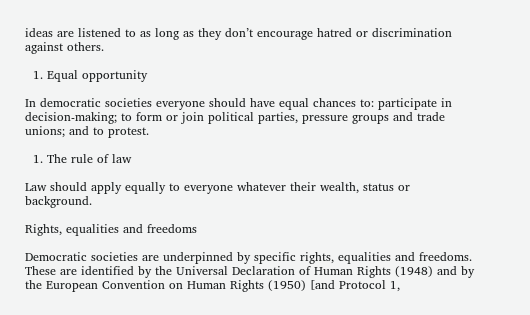ideas are listened to as long as they don’t encourage hatred or discrimination against others.

  1. Equal opportunity

In democratic societies everyone should have equal chances to: participate in decision-making; to form or join political parties, pressure groups and trade unions; and to protest.

  1. The rule of law

Law should apply equally to everyone whatever their wealth, status or background.

Rights, equalities and freedoms

Democratic societies are underpinned by specific rights, equalities and freedoms. These are identified by the Universal Declaration of Human Rights (1948) and by the European Convention on Human Rights (1950) [and Protocol 1,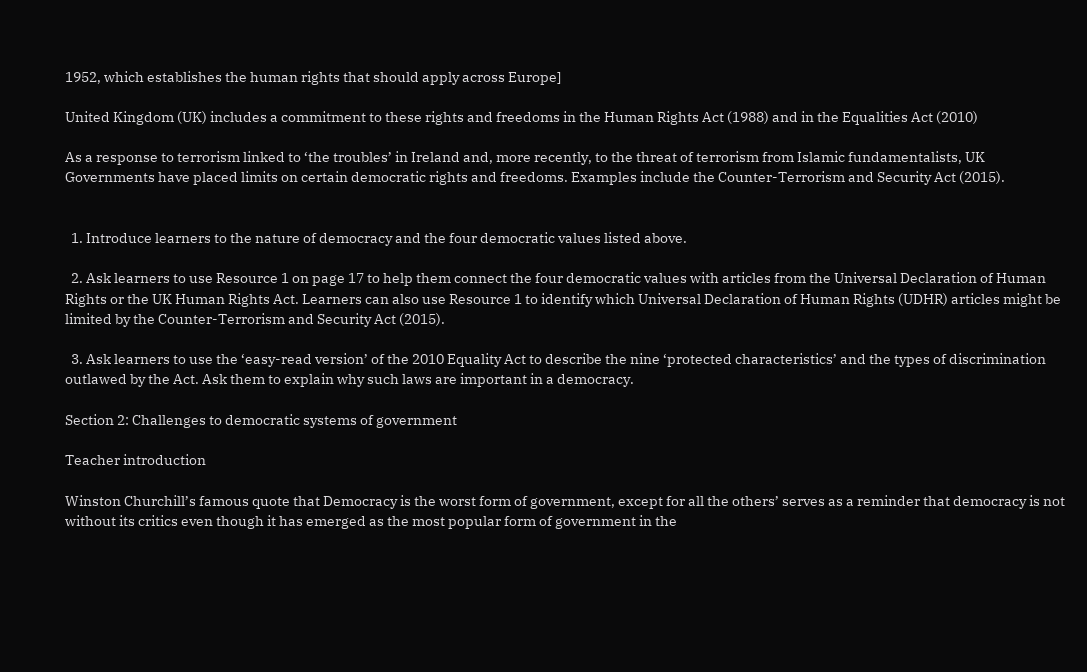1952, which establishes the human rights that should apply across Europe]

United Kingdom (UK) includes a commitment to these rights and freedoms in the Human Rights Act (1988) and in the Equalities Act (2010)

As a response to terrorism linked to ‘the troubles’ in Ireland and, more recently, to the threat of terrorism from Islamic fundamentalists, UK Governments have placed limits on certain democratic rights and freedoms. Examples include the Counter-Terrorism and Security Act (2015).


  1. Introduce learners to the nature of democracy and the four democratic values listed above.

  2. Ask learners to use Resource 1 on page 17 to help them connect the four democratic values with articles from the Universal Declaration of Human Rights or the UK Human Rights Act. Learners can also use Resource 1 to identify which Universal Declaration of Human Rights (UDHR) articles might be limited by the Counter-Terrorism and Security Act (2015).

  3. Ask learners to use the ‘easy-read version’ of the 2010 Equality Act to describe the nine ‘protected characteristics’ and the types of discrimination outlawed by the Act. Ask them to explain why such laws are important in a democracy.

Section 2: Challenges to democratic systems of government

Teacher introduction

Winston Churchill’s famous quote that Democracy is the worst form of government, except for all the others’ serves as a reminder that democracy is not without its critics even though it has emerged as the most popular form of government in the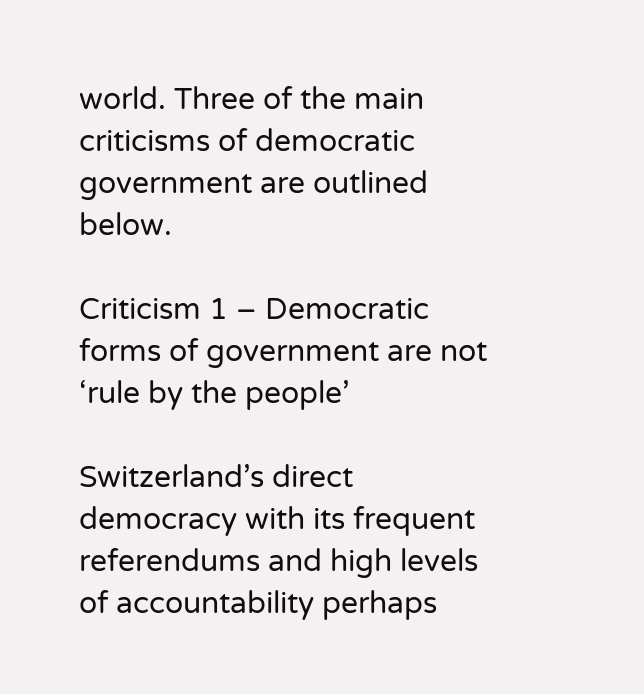world. Three of the main criticisms of democratic government are outlined below.

Criticism 1 – Democratic forms of government are not ‘rule by the people’

Switzerland’s direct democracy with its frequent referendums and high levels of accountability perhaps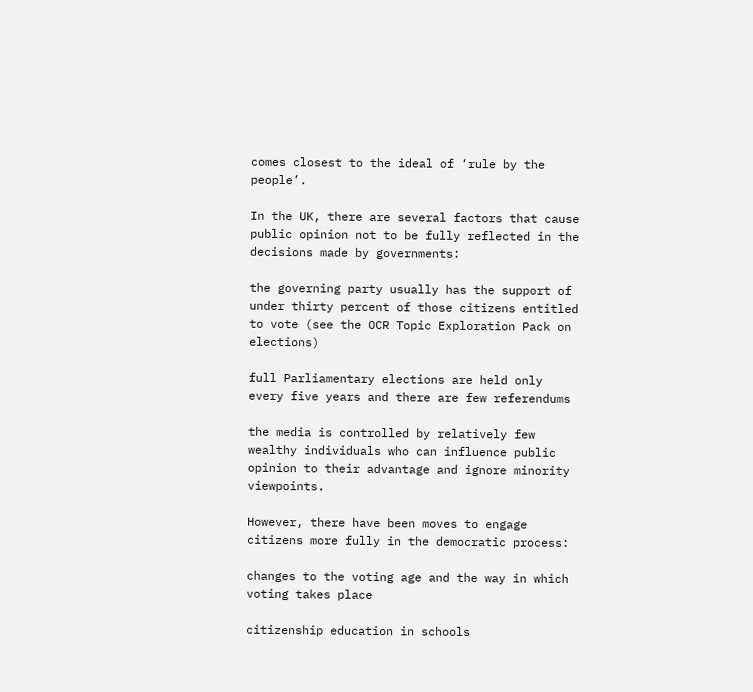comes closest to the ideal of ‘rule by the people’.

In the UK, there are several factors that cause public opinion not to be fully reflected in the decisions made by governments:

the governing party usually has the support of under thirty percent of those citizens entitled to vote (see the OCR Topic Exploration Pack on elections)

full Parliamentary elections are held only every five years and there are few referendums

the media is controlled by relatively few wealthy individuals who can influence public opinion to their advantage and ignore minority viewpoints.

However, there have been moves to engage citizens more fully in the democratic process:

changes to the voting age and the way in which voting takes place

citizenship education in schools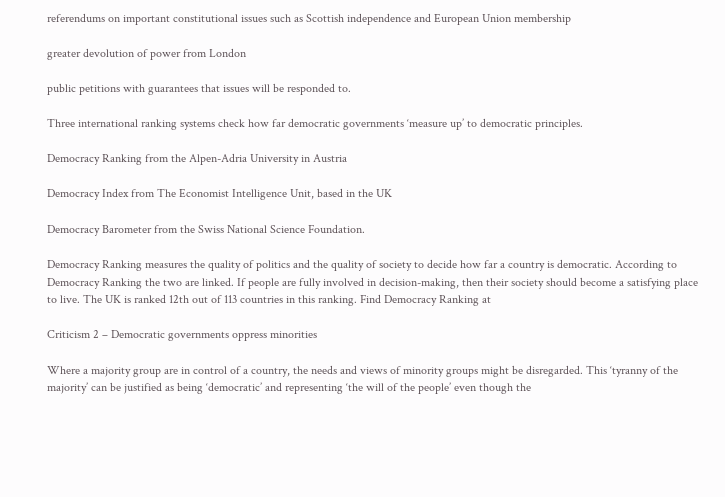referendums on important constitutional issues such as Scottish independence and European Union membership

greater devolution of power from London

public petitions with guarantees that issues will be responded to.

Three international ranking systems check how far democratic governments ‘measure up’ to democratic principles.

Democracy Ranking from the Alpen-Adria University in Austria

Democracy Index from The Economist Intelligence Unit, based in the UK

Democracy Barometer from the Swiss National Science Foundation.

Democracy Ranking measures the quality of politics and the quality of society to decide how far a country is democratic. According to Democracy Ranking the two are linked. If people are fully involved in decision-making, then their society should become a satisfying place to live. The UK is ranked 12th out of 113 countries in this ranking. Find Democracy Ranking at

Criticism 2 – Democratic governments oppress minorities

Where a majority group are in control of a country, the needs and views of minority groups might be disregarded. This ‘tyranny of the majority’ can be justified as being ‘democratic’ and representing ‘the will of the people’ even though the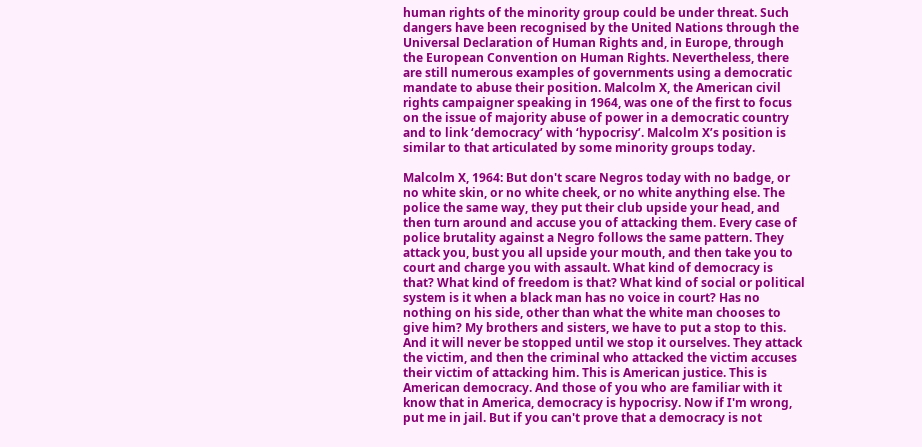human rights of the minority group could be under threat. Such dangers have been recognised by the United Nations through the Universal Declaration of Human Rights and, in Europe, through the European Convention on Human Rights. Nevertheless, there are still numerous examples of governments using a democratic mandate to abuse their position. Malcolm X, the American civil rights campaigner speaking in 1964, was one of the first to focus on the issue of majority abuse of power in a democratic country and to link ‘democracy’ with ‘hypocrisy’. Malcolm X’s position is similar to that articulated by some minority groups today.

Malcolm X, 1964: But don't scare Negros today with no badge, or no white skin, or no white cheek, or no white anything else. The police the same way, they put their club upside your head, and then turn around and accuse you of attacking them. Every case of police brutality against a Negro follows the same pattern. They attack you, bust you all upside your mouth, and then take you to court and charge you with assault. What kind of democracy is that? What kind of freedom is that? What kind of social or political system is it when a black man has no voice in court? Has no nothing on his side, other than what the white man chooses to give him? My brothers and sisters, we have to put a stop to this. And it will never be stopped until we stop it ourselves. They attack the victim, and then the criminal who attacked the victim accuses their victim of attacking him. This is American justice. This is American democracy. And those of you who are familiar with it know that in America, democracy is hypocrisy. Now if I'm wrong, put me in jail. But if you can't prove that a democracy is not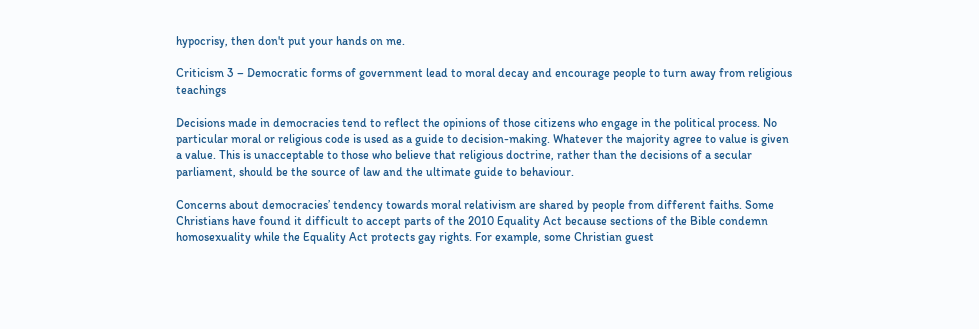hypocrisy, then don't put your hands on me.

Criticism 3 – Democratic forms of government lead to moral decay and encourage people to turn away from religious teachings

Decisions made in democracies tend to reflect the opinions of those citizens who engage in the political process. No particular moral or religious code is used as a guide to decision-making. Whatever the majority agree to value is given a value. This is unacceptable to those who believe that religious doctrine, rather than the decisions of a secular parliament, should be the source of law and the ultimate guide to behaviour.

Concerns about democracies’ tendency towards moral relativism are shared by people from different faiths. Some Christians have found it difficult to accept parts of the 2010 Equality Act because sections of the Bible condemn homosexuality while the Equality Act protects gay rights. For example, some Christian guest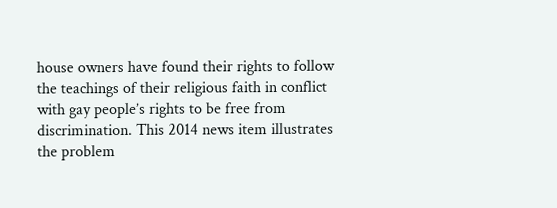house owners have found their rights to follow the teachings of their religious faith in conflict with gay people’s rights to be free from discrimination. This 2014 news item illustrates the problem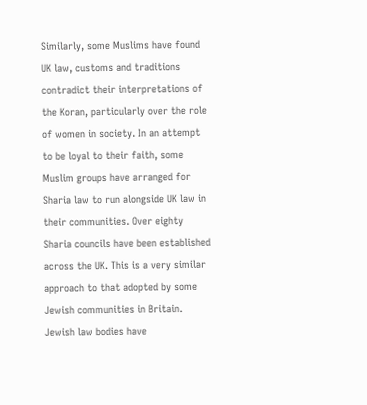Similarly, some Muslims have found UK law, customs and traditions contradict their interpretations of the Koran, particularly over the role of women in society. In an attempt to be loyal to their faith, some Muslim groups have arranged for Sharia law to run alongside UK law in their communities. Over eighty Sharia councils have been established across the UK. This is a very similar approach to that adopted by some Jewish communities in Britain. Jewish law bodies have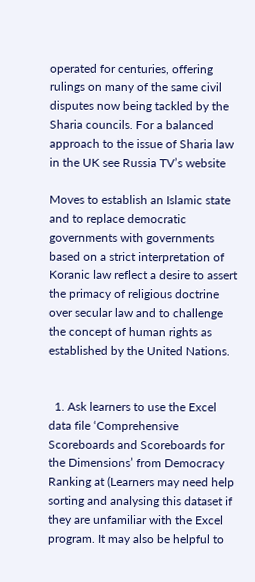operated for centuries, offering rulings on many of the same civil disputes now being tackled by the Sharia councils. For a balanced approach to the issue of Sharia law in the UK see Russia TV’s website

Moves to establish an Islamic state and to replace democratic governments with governments based on a strict interpretation of Koranic law reflect a desire to assert the primacy of religious doctrine over secular law and to challenge the concept of human rights as established by the United Nations.


  1. Ask learners to use the Excel data file ‘Comprehensive Scoreboards and Scoreboards for the Dimensions’ from Democracy Ranking at (Learners may need help sorting and analysing this dataset if they are unfamiliar with the Excel program. It may also be helpful to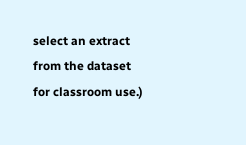select an extract from the dataset for classroom use.)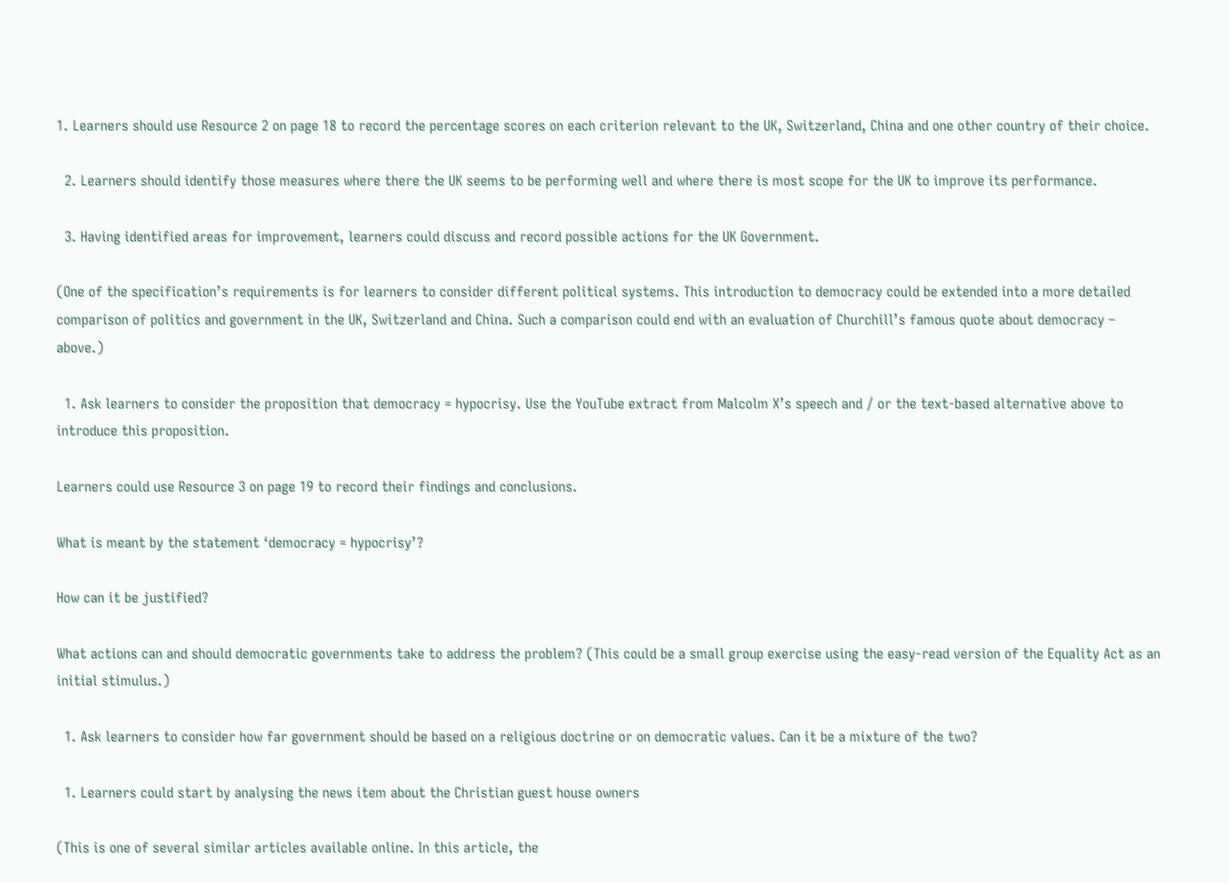1. Learners should use Resource 2 on page 18 to record the percentage scores on each criterion relevant to the UK, Switzerland, China and one other country of their choice.

  2. Learners should identify those measures where there the UK seems to be performing well and where there is most scope for the UK to improve its performance.

  3. Having identified areas for improvement, learners could discuss and record possible actions for the UK Government.

(One of the specification’s requirements is for learners to consider different political systems. This introduction to democracy could be extended into a more detailed comparison of politics and government in the UK, Switzerland and China. Such a comparison could end with an evaluation of Churchill’s famous quote about democracy – above.)

  1. Ask learners to consider the proposition that democracy = hypocrisy. Use the YouTube extract from Malcolm X’s speech and / or the text-based alternative above to introduce this proposition.

Learners could use Resource 3 on page 19 to record their findings and conclusions.

What is meant by the statement ‘democracy = hypocrisy’?

How can it be justified?

What actions can and should democratic governments take to address the problem? (This could be a small group exercise using the easy-read version of the Equality Act as an initial stimulus.)

  1. Ask learners to consider how far government should be based on a religious doctrine or on democratic values. Can it be a mixture of the two?

  1. Learners could start by analysing the news item about the Christian guest house owners

(This is one of several similar articles available online. In this article, the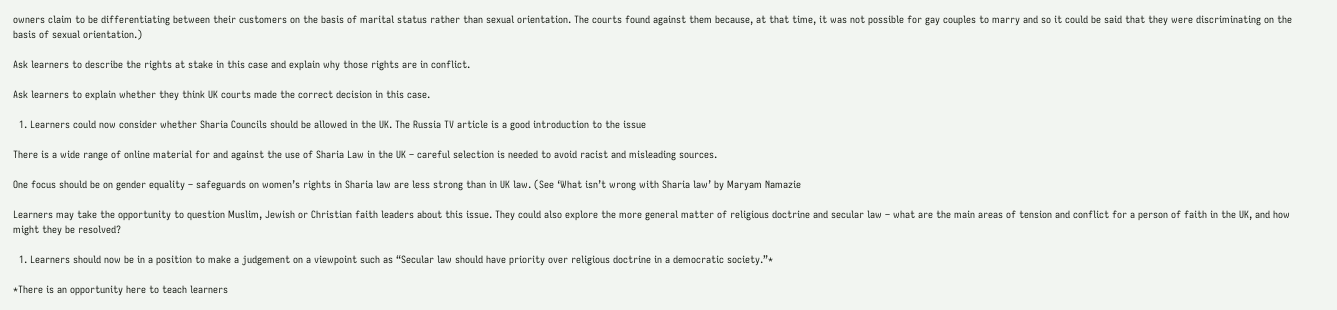owners claim to be differentiating between their customers on the basis of marital status rather than sexual orientation. The courts found against them because, at that time, it was not possible for gay couples to marry and so it could be said that they were discriminating on the basis of sexual orientation.)

Ask learners to describe the rights at stake in this case and explain why those rights are in conflict.

Ask learners to explain whether they think UK courts made the correct decision in this case.

  1. Learners could now consider whether Sharia Councils should be allowed in the UK. The Russia TV article is a good introduction to the issue

There is a wide range of online material for and against the use of Sharia Law in the UK – careful selection is needed to avoid racist and misleading sources.

One focus should be on gender equality – safeguards on women’s rights in Sharia law are less strong than in UK law. (See ‘What isn’t wrong with Sharia law’ by Maryam Namazie

Learners may take the opportunity to question Muslim, Jewish or Christian faith leaders about this issue. They could also explore the more general matter of religious doctrine and secular law – what are the main areas of tension and conflict for a person of faith in the UK, and how might they be resolved?

  1. Learners should now be in a position to make a judgement on a viewpoint such as “Secular law should have priority over religious doctrine in a democratic society.”*

*There is an opportunity here to teach learners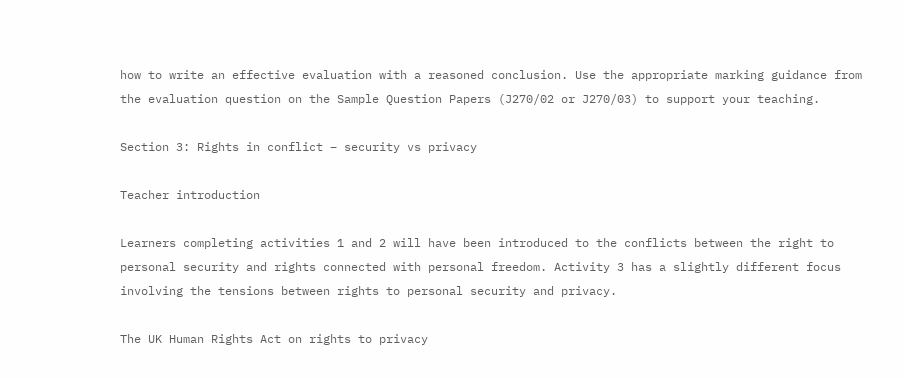how to write an effective evaluation with a reasoned conclusion. Use the appropriate marking guidance from the evaluation question on the Sample Question Papers (J270/02 or J270/03) to support your teaching.

Section 3: Rights in conflict – security vs privacy

Teacher introduction

Learners completing activities 1 and 2 will have been introduced to the conflicts between the right to personal security and rights connected with personal freedom. Activity 3 has a slightly different focus involving the tensions between rights to personal security and privacy.

The UK Human Rights Act on rights to privacy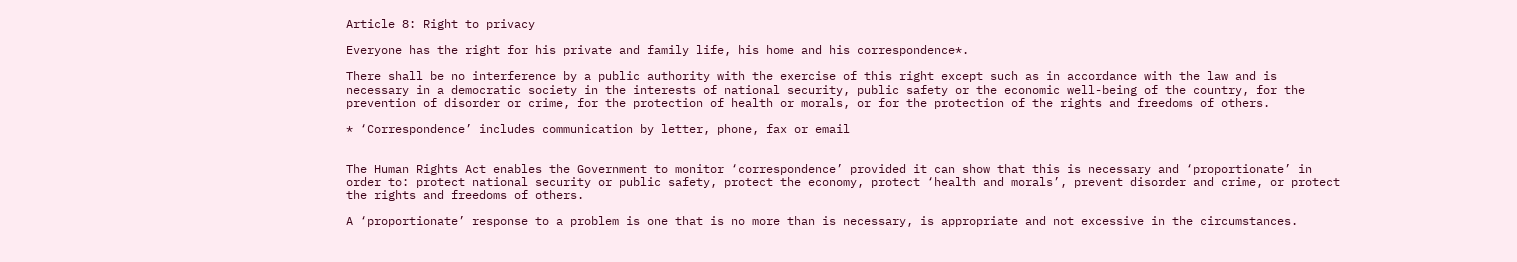Article 8: Right to privacy

Everyone has the right for his private and family life, his home and his correspondence*.

There shall be no interference by a public authority with the exercise of this right except such as in accordance with the law and is necessary in a democratic society in the interests of national security, public safety or the economic well-being of the country, for the prevention of disorder or crime, for the protection of health or morals, or for the protection of the rights and freedoms of others.

* ‘Correspondence’ includes communication by letter, phone, fax or email


The Human Rights Act enables the Government to monitor ‘correspondence’ provided it can show that this is necessary and ‘proportionate’ in order to: protect national security or public safety, protect the economy, protect ‘health and morals’, prevent disorder and crime, or protect the rights and freedoms of others.

A ‘proportionate’ response to a problem is one that is no more than is necessary, is appropriate and not excessive in the circumstances.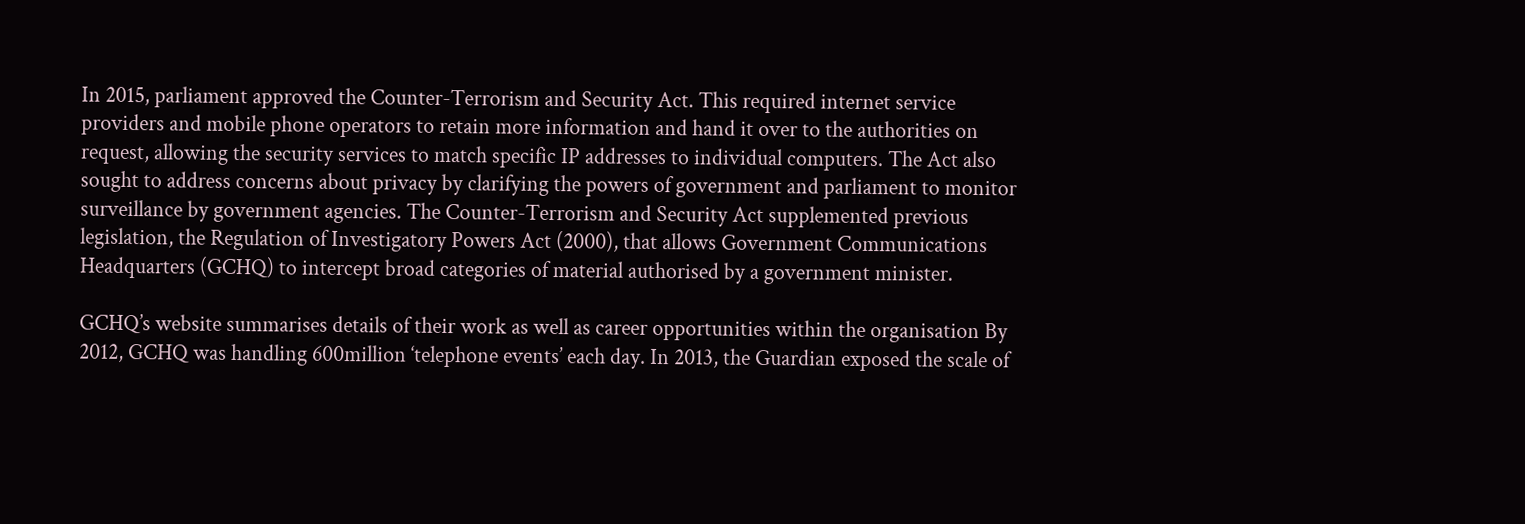In 2015, parliament approved the Counter-Terrorism and Security Act. This required internet service providers and mobile phone operators to retain more information and hand it over to the authorities on request, allowing the security services to match specific IP addresses to individual computers. The Act also sought to address concerns about privacy by clarifying the powers of government and parliament to monitor surveillance by government agencies. The Counter-Terrorism and Security Act supplemented previous legislation, the Regulation of Investigatory Powers Act (2000), that allows Government Communications Headquarters (GCHQ) to intercept broad categories of material authorised by a government minister.

GCHQ’s website summarises details of their work as well as career opportunities within the organisation By 2012, GCHQ was handling 600million ‘telephone events’ each day. In 2013, the Guardian exposed the scale of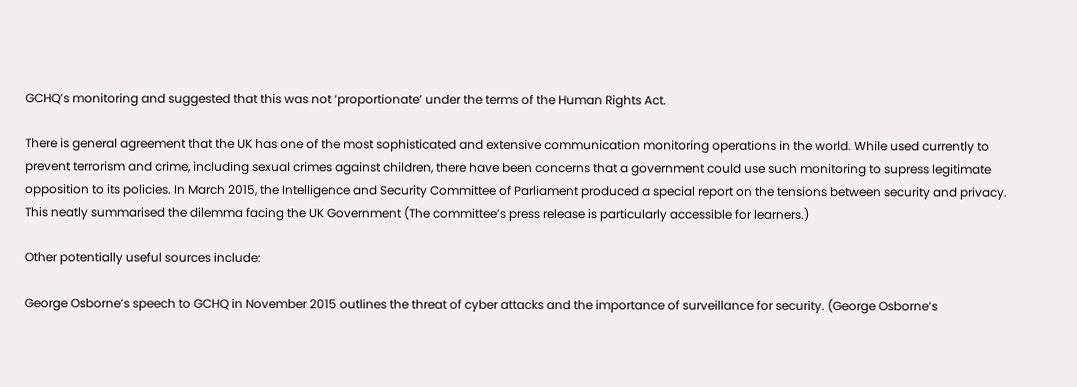GCHQ’s monitoring and suggested that this was not ‘proportionate’ under the terms of the Human Rights Act.

There is general agreement that the UK has one of the most sophisticated and extensive communication monitoring operations in the world. While used currently to prevent terrorism and crime, including sexual crimes against children, there have been concerns that a government could use such monitoring to supress legitimate opposition to its policies. In March 2015, the Intelligence and Security Committee of Parliament produced a special report on the tensions between security and privacy. This neatly summarised the dilemma facing the UK Government (The committee’s press release is particularly accessible for learners.)

Other potentially useful sources include:

George Osborne’s speech to GCHQ in November 2015 outlines the threat of cyber attacks and the importance of surveillance for security. (George Osborne’s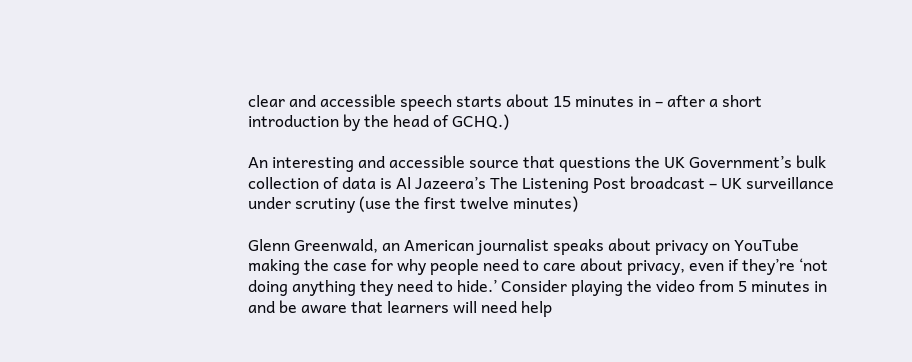clear and accessible speech starts about 15 minutes in – after a short introduction by the head of GCHQ.)

An interesting and accessible source that questions the UK Government’s bulk collection of data is Al Jazeera’s The Listening Post broadcast – UK surveillance under scrutiny (use the first twelve minutes)

Glenn Greenwald, an American journalist speaks about privacy on YouTube making the case for why people need to care about privacy, even if they’re ‘not doing anything they need to hide.’ Consider playing the video from 5 minutes in and be aware that learners will need help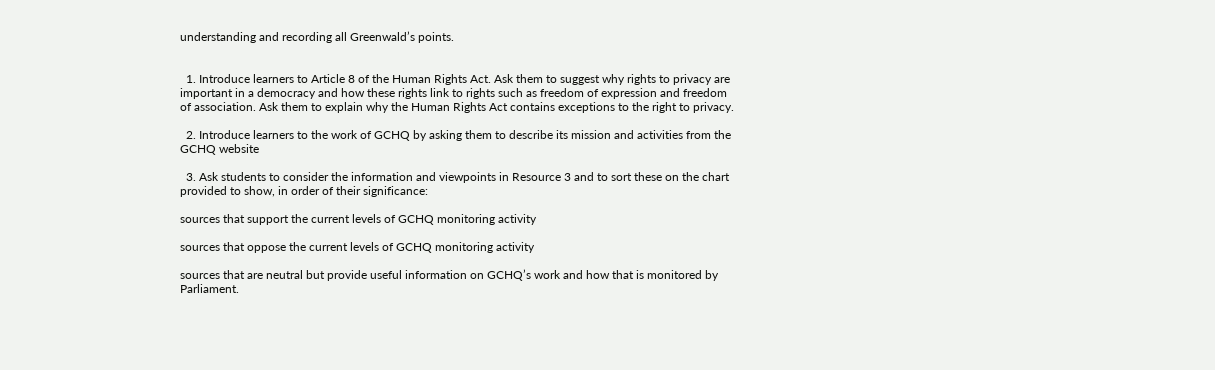understanding and recording all Greenwald’s points.


  1. Introduce learners to Article 8 of the Human Rights Act. Ask them to suggest why rights to privacy are important in a democracy and how these rights link to rights such as freedom of expression and freedom of association. Ask them to explain why the Human Rights Act contains exceptions to the right to privacy.

  2. Introduce learners to the work of GCHQ by asking them to describe its mission and activities from the GCHQ website

  3. Ask students to consider the information and viewpoints in Resource 3 and to sort these on the chart provided to show, in order of their significance:

sources that support the current levels of GCHQ monitoring activity

sources that oppose the current levels of GCHQ monitoring activity

sources that are neutral but provide useful information on GCHQ’s work and how that is monitored by Parliament.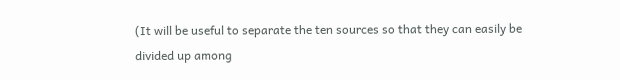(It will be useful to separate the ten sources so that they can easily be divided up among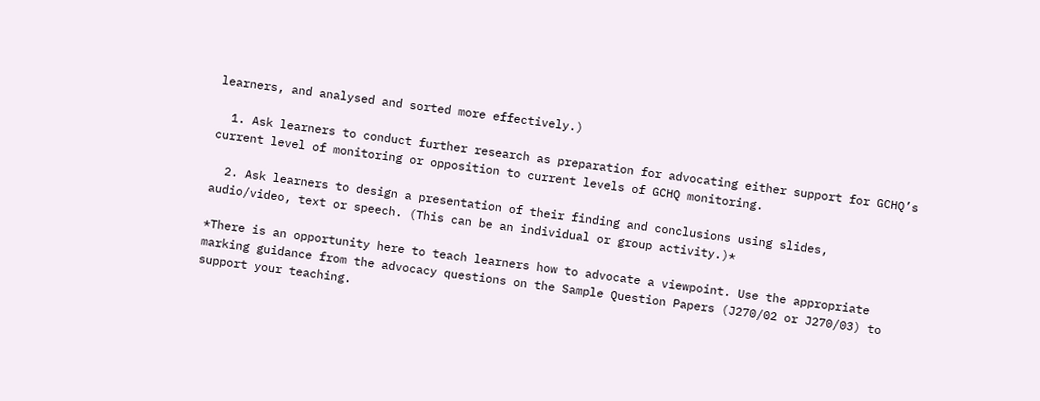learners, and analysed and sorted more effectively.)

  1. Ask learners to conduct further research as preparation for advocating either support for GCHQ’s current level of monitoring or opposition to current levels of GCHQ monitoring.

  2. Ask learners to design a presentation of their finding and conclusions using slides, audio/video, text or speech. (This can be an individual or group activity.)*

*There is an opportunity here to teach learners how to advocate a viewpoint. Use the appropriate marking guidance from the advocacy questions on the Sample Question Papers (J270/02 or J270/03) to support your teaching.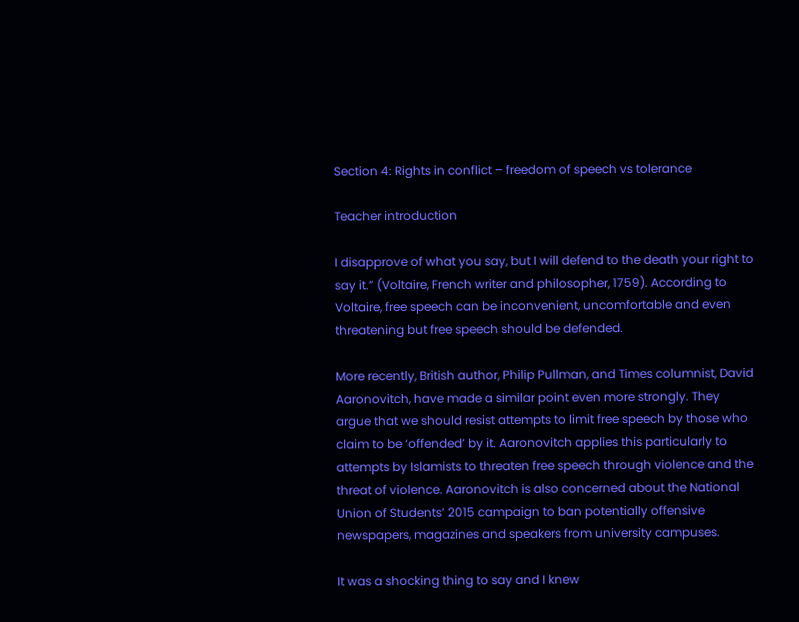Section 4: Rights in conflict – freedom of speech vs tolerance

Teacher introduction

I disapprove of what you say, but I will defend to the death your right to say it.” (Voltaire, French writer and philosopher, 1759). According to Voltaire, free speech can be inconvenient, uncomfortable and even threatening but free speech should be defended.

More recently, British author, Philip Pullman, and Times columnist, David Aaronovitch, have made a similar point even more strongly. They argue that we should resist attempts to limit free speech by those who claim to be ‘offended’ by it. Aaronovitch applies this particularly to attempts by Islamists to threaten free speech through violence and the threat of violence. Aaronovitch is also concerned about the National Union of Students’ 2015 campaign to ban potentially offensive newspapers, magazines and speakers from university campuses.

It was a shocking thing to say and I knew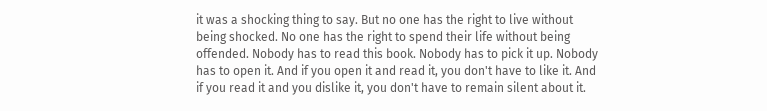it was a shocking thing to say. But no one has the right to live without being shocked. No one has the right to spend their life without being offended. Nobody has to read this book. Nobody has to pick it up. Nobody has to open it. And if you open it and read it, you don't have to like it. And if you read it and you dislike it, you don't have to remain silent about it.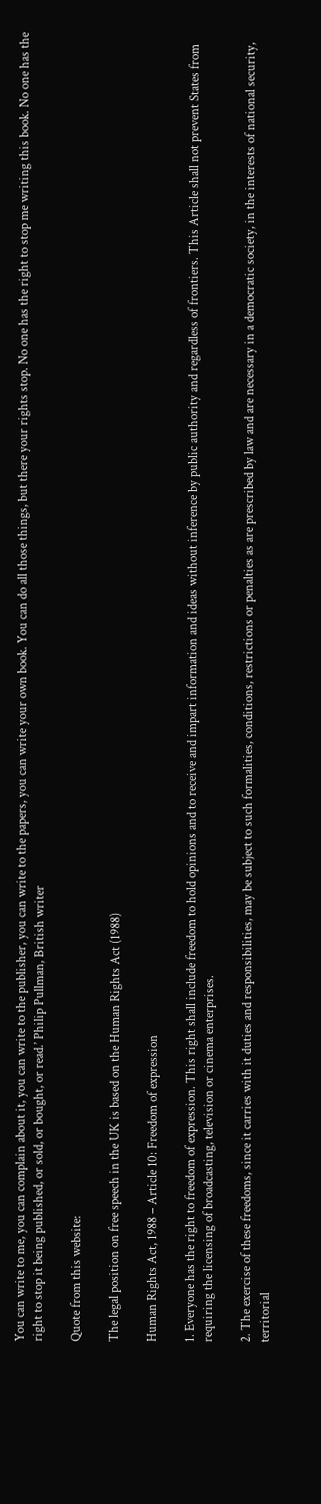You can write to me, you can complain about it, you can write to the publisher, you can write to the papers, you can write your own book. You can do all those things, but there your rights stop. No one has the right to stop me writing this book. No one has the right to stop it being published, or sold, or bought, or read.’ Philip Pullman, British writer

Quote from this website:

The legal position on free speech in the UK is based on the Human Rights Act (1988)

Human Rights Act, 1988 – Article 10: Freedom of expression

1. Everyone has the right to freedom of expression. This right shall include freedom to hold opinions and to receive and impart information and ideas without inference by public authority and regardless of frontiers. This Article shall not prevent States from requiring the licensing of broadcasting, television or cinema enterprises.

2. The exercise of these freedoms, since it carries with it duties and responsibilities, may be subject to such formalities, conditions, restrictions or penalties as are prescribed by law and are necessary in a democratic society, in the interests of national security, territorial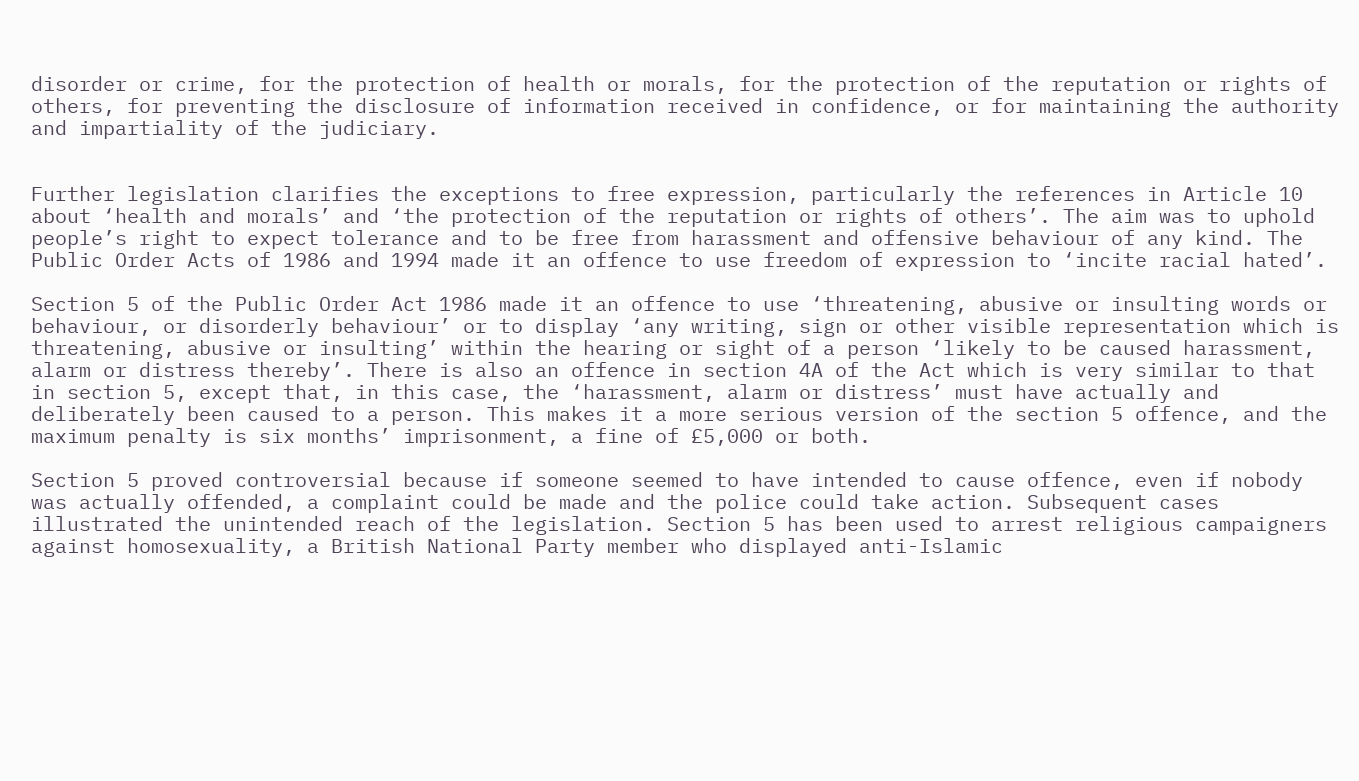disorder or crime, for the protection of health or morals, for the protection of the reputation or rights of others, for preventing the disclosure of information received in confidence, or for maintaining the authority and impartiality of the judiciary.


Further legislation clarifies the exceptions to free expression, particularly the references in Article 10 about ‘health and morals’ and ‘the protection of the reputation or rights of others’. The aim was to uphold people’s right to expect tolerance and to be free from harassment and offensive behaviour of any kind. The Public Order Acts of 1986 and 1994 made it an offence to use freedom of expression to ‘incite racial hated’.

Section 5 of the Public Order Act 1986 made it an offence to use ‘threatening, abusive or insulting words or behaviour, or disorderly behaviour’ or to display ‘any writing, sign or other visible representation which is threatening, abusive or insulting’ within the hearing or sight of a person ‘likely to be caused harassment, alarm or distress thereby’. There is also an offence in section 4A of the Act which is very similar to that in section 5, except that, in this case, the ‘harassment, alarm or distress’ must have actually and deliberately been caused to a person. This makes it a more serious version of the section 5 offence, and the maximum penalty is six months’ imprisonment, a fine of £5,000 or both.

Section 5 proved controversial because if someone seemed to have intended to cause offence, even if nobody was actually offended, a complaint could be made and the police could take action. Subsequent cases illustrated the unintended reach of the legislation. Section 5 has been used to arrest religious campaigners against homosexuality, a British National Party member who displayed anti-Islamic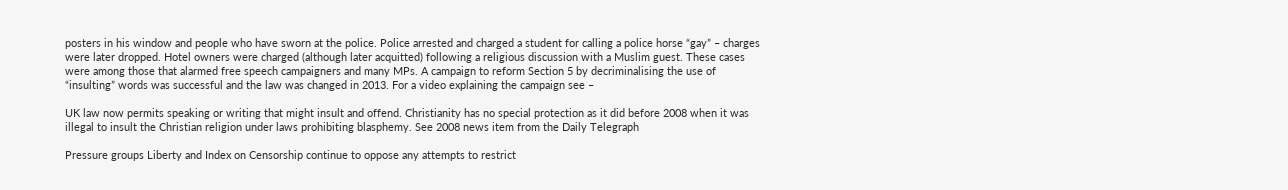posters in his window and people who have sworn at the police. Police arrested and charged a student for calling a police horse “gay” – charges were later dropped. Hotel owners were charged (although later acquitted) following a religious discussion with a Muslim guest. These cases were among those that alarmed free speech campaigners and many MPs. A campaign to reform Section 5 by decriminalising the use of “insulting” words was successful and the law was changed in 2013. For a video explaining the campaign see –

UK law now permits speaking or writing that might insult and offend. Christianity has no special protection as it did before 2008 when it was illegal to insult the Christian religion under laws prohibiting blasphemy. See 2008 news item from the Daily Telegraph

Pressure groups Liberty and Index on Censorship continue to oppose any attempts to restrict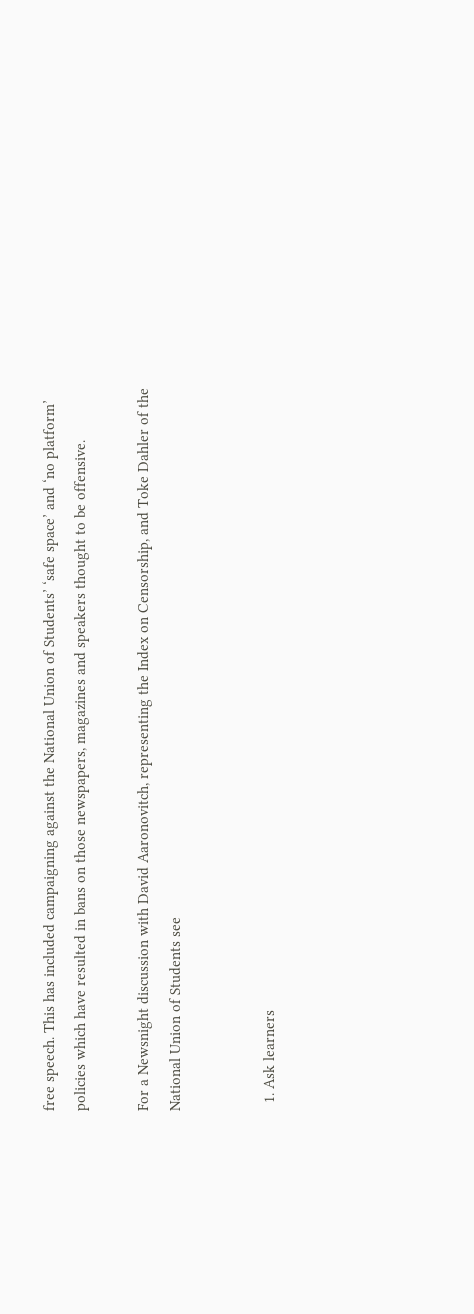free speech. This has included campaigning against the National Union of Students’ ‘safe space’ and ‘no platform’ policies which have resulted in bans on those newspapers, magazines and speakers thought to be offensive.

For a Newsnight discussion with David Aaronovitch, representing the Index on Censorship, and Toke Dahler of the National Union of Students see


  1. Ask learners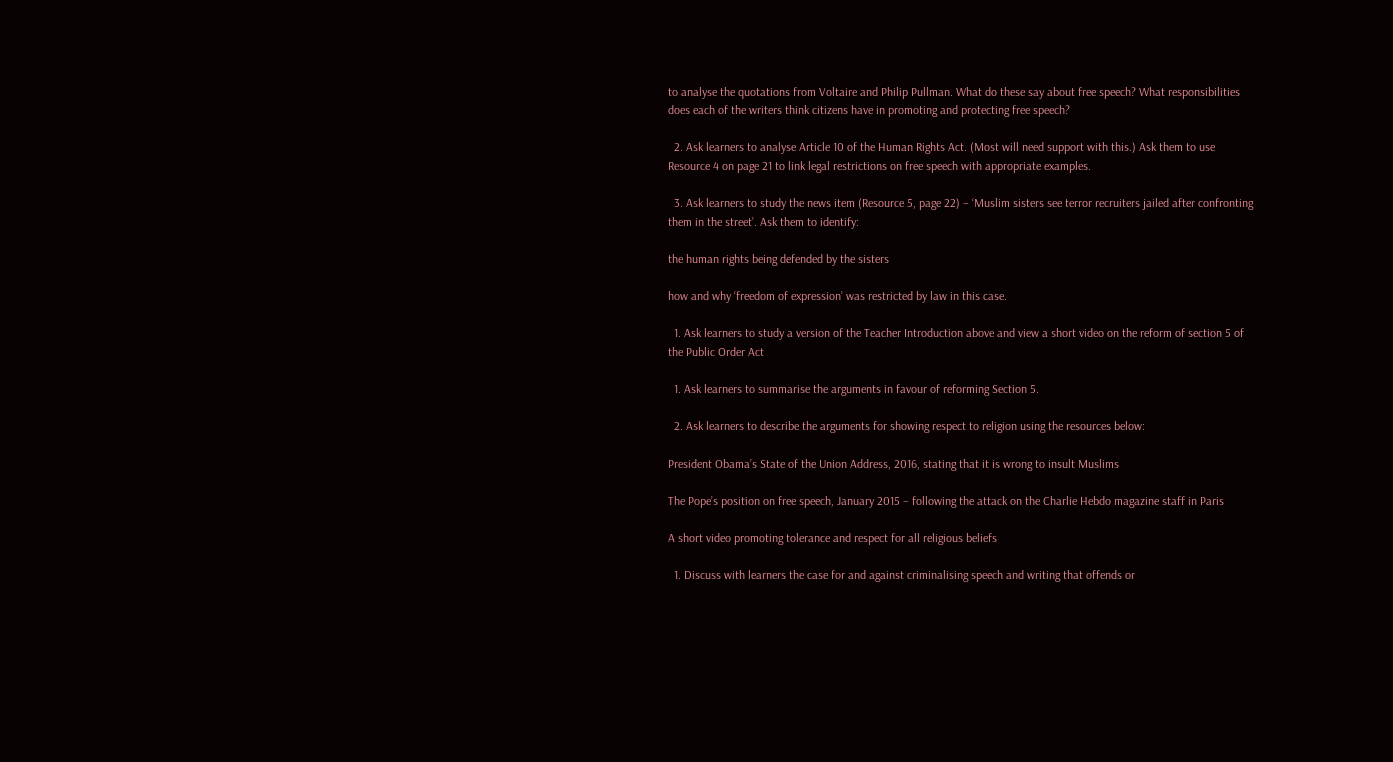to analyse the quotations from Voltaire and Philip Pullman. What do these say about free speech? What responsibilities does each of the writers think citizens have in promoting and protecting free speech?

  2. Ask learners to analyse Article 10 of the Human Rights Act. (Most will need support with this.) Ask them to use Resource 4 on page 21 to link legal restrictions on free speech with appropriate examples.

  3. Ask learners to study the news item (Resource 5, page 22) – ‘Muslim sisters see terror recruiters jailed after confronting them in the street’. Ask them to identify:

the human rights being defended by the sisters

how and why ‘freedom of expression’ was restricted by law in this case.

  1. Ask learners to study a version of the Teacher Introduction above and view a short video on the reform of section 5 of the Public Order Act

  1. Ask learners to summarise the arguments in favour of reforming Section 5.

  2. Ask learners to describe the arguments for showing respect to religion using the resources below:

President Obama’s State of the Union Address, 2016, stating that it is wrong to insult Muslims

The Pope’s position on free speech, January 2015 – following the attack on the Charlie Hebdo magazine staff in Paris

A short video promoting tolerance and respect for all religious beliefs

  1. Discuss with learners the case for and against criminalising speech and writing that offends or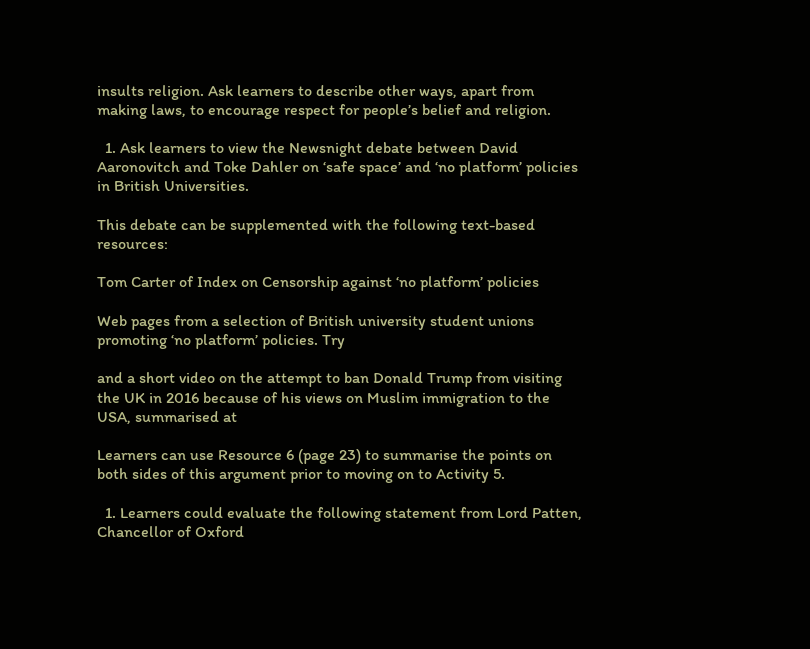insults religion. Ask learners to describe other ways, apart from making laws, to encourage respect for people’s belief and religion.

  1. Ask learners to view the Newsnight debate between David Aaronovitch and Toke Dahler on ‘safe space’ and ‘no platform’ policies in British Universities.

This debate can be supplemented with the following text-based resources:

Tom Carter of Index on Censorship against ‘no platform’ policies

Web pages from a selection of British university student unions promoting ‘no platform’ policies. Try

and a short video on the attempt to ban Donald Trump from visiting the UK in 2016 because of his views on Muslim immigration to the USA, summarised at

Learners can use Resource 6 (page 23) to summarise the points on both sides of this argument prior to moving on to Activity 5.

  1. Learners could evaluate the following statement from Lord Patten, Chancellor of Oxford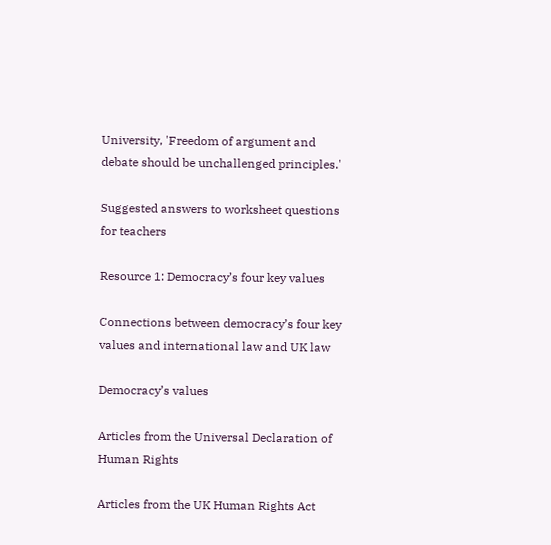University, 'Freedom of argument and debate should be unchallenged principles.'

Suggested answers to worksheet questions for teachers

Resource 1: Democracy’s four key values

Connections between democracy’s four key values and international law and UK law

Democracy’s values

Articles from the Universal Declaration of Human Rights

Articles from the UK Human Rights Act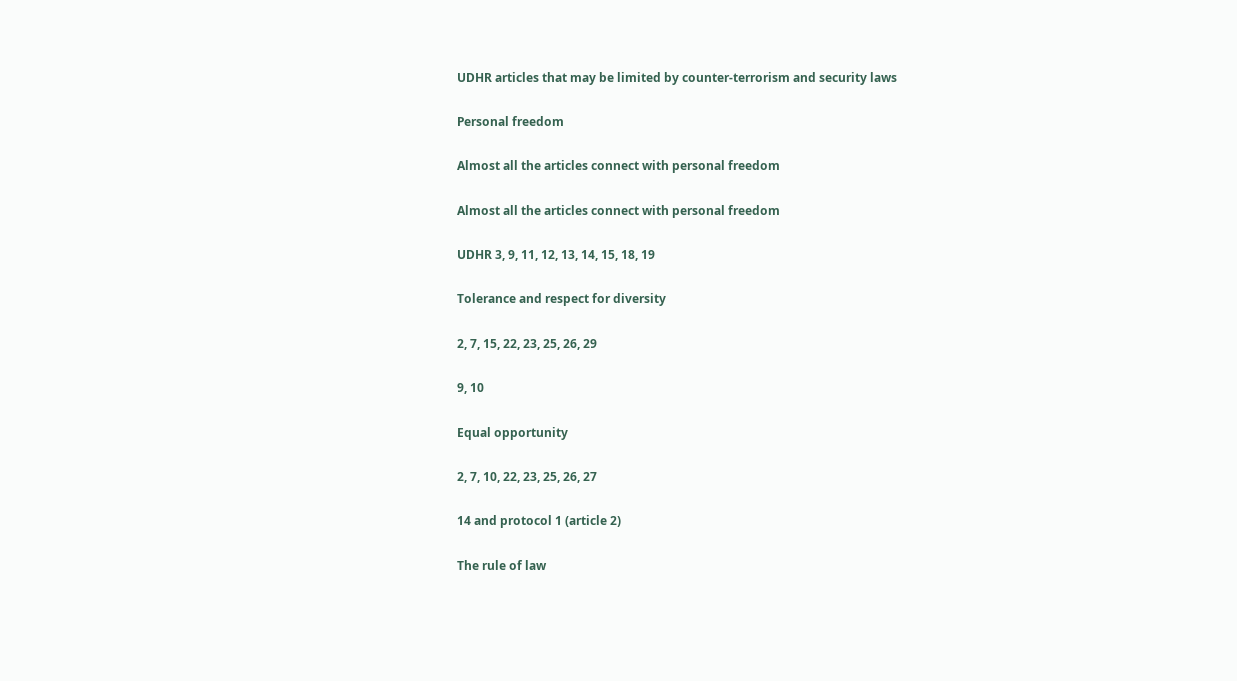UDHR articles that may be limited by counter-terrorism and security laws

Personal freedom

Almost all the articles connect with personal freedom

Almost all the articles connect with personal freedom

UDHR 3, 9, 11, 12, 13, 14, 15, 18, 19

Tolerance and respect for diversity

2, 7, 15, 22, 23, 25, 26, 29

9, 10

Equal opportunity

2, 7, 10, 22, 23, 25, 26, 27

14 and protocol 1 (article 2)

The rule of law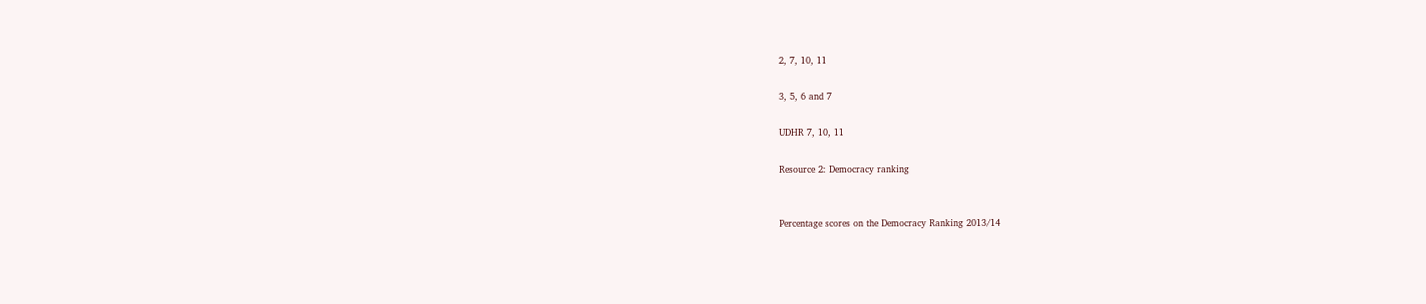2, 7, 10, 11

3, 5, 6 and 7

UDHR 7, 10, 11

Resource 2: Democracy ranking


Percentage scores on the Democracy Ranking 2013/14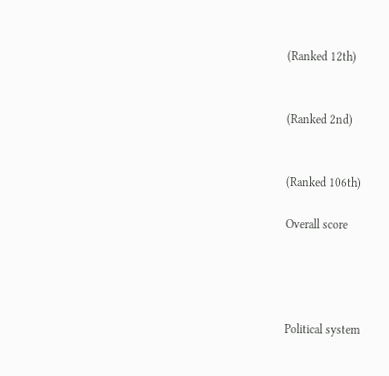(Ranked 12th)


(Ranked 2nd)


(Ranked 106th)

Overall score




Political system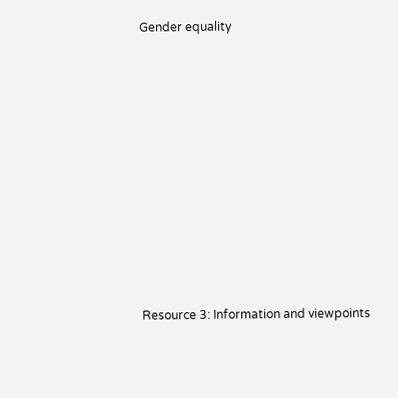Gender equality












Resource 3: Information and viewpoints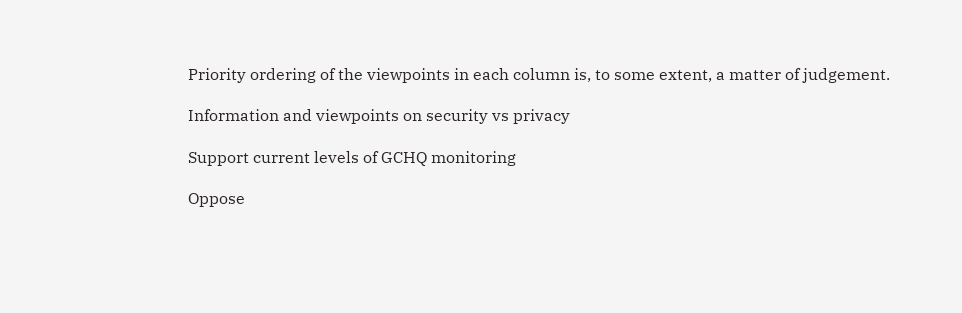Priority ordering of the viewpoints in each column is, to some extent, a matter of judgement.

Information and viewpoints on security vs privacy

Support current levels of GCHQ monitoring

Oppose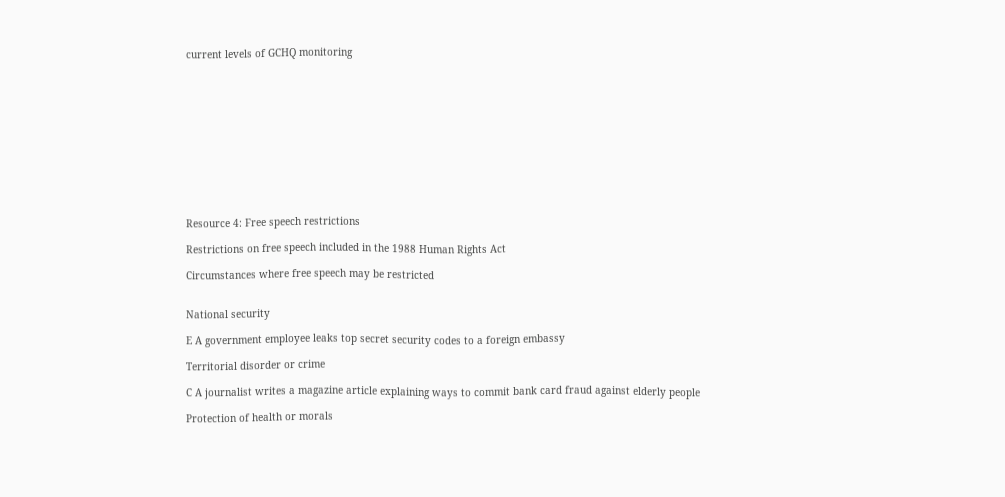current levels of GCHQ monitoring












Resource 4: Free speech restrictions

Restrictions on free speech included in the 1988 Human Rights Act

Circumstances where free speech may be restricted


National security

E A government employee leaks top secret security codes to a foreign embassy

Territorial disorder or crime

C A journalist writes a magazine article explaining ways to commit bank card fraud against elderly people

Protection of health or morals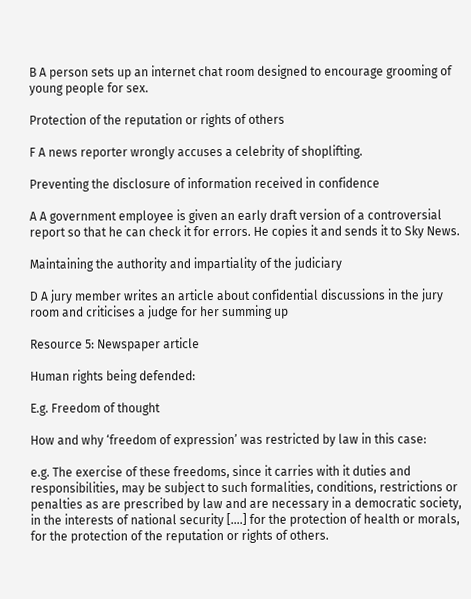B A person sets up an internet chat room designed to encourage grooming of young people for sex.

Protection of the reputation or rights of others

F A news reporter wrongly accuses a celebrity of shoplifting.

Preventing the disclosure of information received in confidence

A A government employee is given an early draft version of a controversial report so that he can check it for errors. He copies it and sends it to Sky News.

Maintaining the authority and impartiality of the judiciary

D A jury member writes an article about confidential discussions in the jury room and criticises a judge for her summing up

Resource 5: Newspaper article

Human rights being defended:

E.g. Freedom of thought

How and why ‘freedom of expression’ was restricted by law in this case:

e.g. The exercise of these freedoms, since it carries with it duties and responsibilities, may be subject to such formalities, conditions, restrictions or penalties as are prescribed by law and are necessary in a democratic society, in the interests of national security [….] for the protection of health or morals, for the protection of the reputation or rights of others.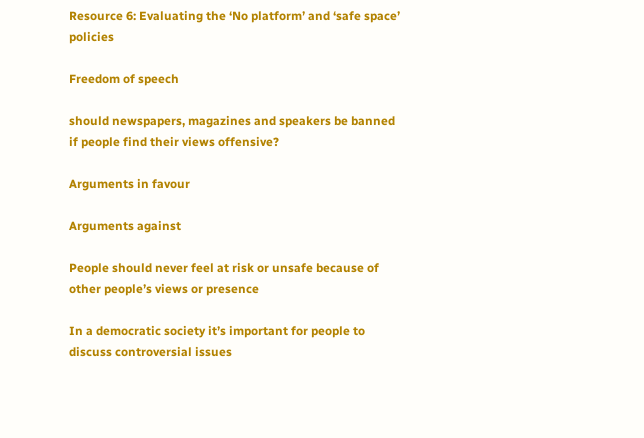Resource 6: Evaluating the ‘No platform’ and ‘safe space’ policies

Freedom of speech

should newspapers, magazines and speakers be banned if people find their views offensive?

Arguments in favour

Arguments against

People should never feel at risk or unsafe because of other people’s views or presence

In a democratic society it’s important for people to discuss controversial issues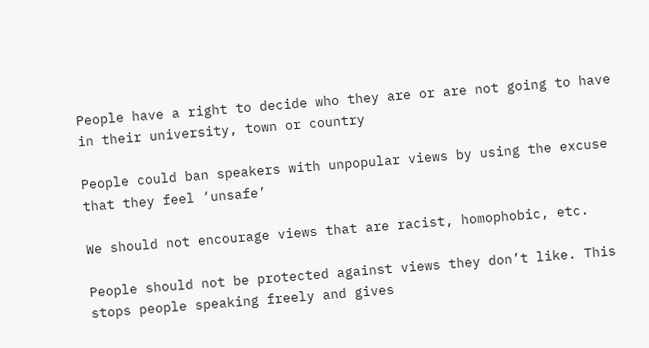People have a right to decide who they are or are not going to have in their university, town or country

People could ban speakers with unpopular views by using the excuse that they feel ‘unsafe’

We should not encourage views that are racist, homophobic, etc.

People should not be protected against views they don’t like. This stops people speaking freely and gives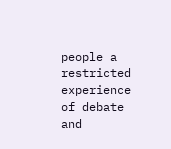people a restricted experience of debate and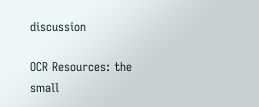discussion

OCR Resources: the small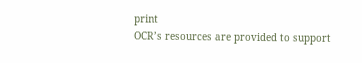print
OCR’s resources are provided to support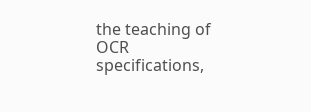the teaching of OCR specifications,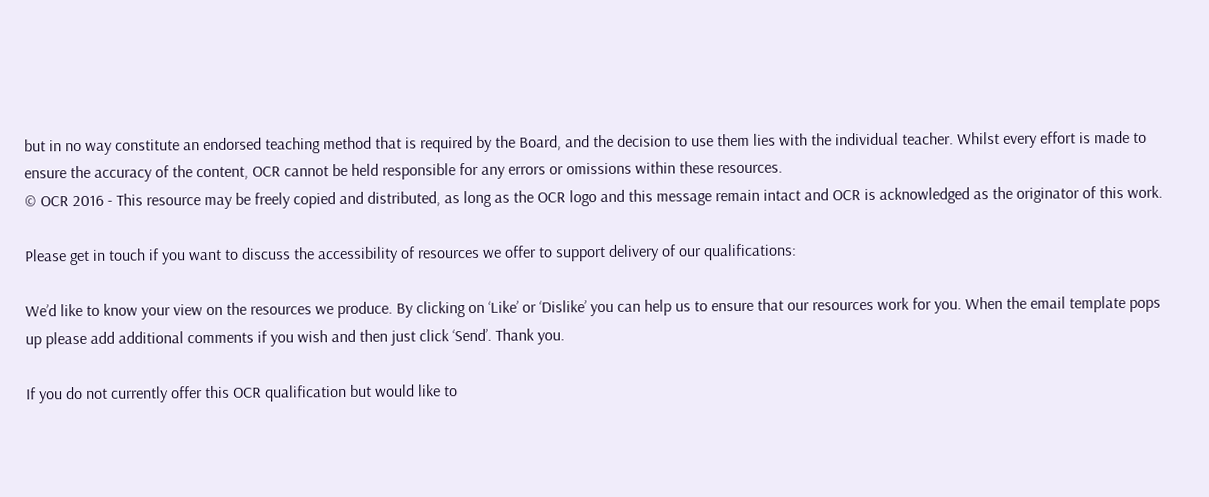but in no way constitute an endorsed teaching method that is required by the Board, and the decision to use them lies with the individual teacher. Whilst every effort is made to ensure the accuracy of the content, OCR cannot be held responsible for any errors or omissions within these resources.
© OCR 2016 - This resource may be freely copied and distributed, as long as the OCR logo and this message remain intact and OCR is acknowledged as the originator of this work.

Please get in touch if you want to discuss the accessibility of resources we offer to support delivery of our qualifications:

We’d like to know your view on the resources we produce. By clicking on ‘Like’ or ‘Dislike’ you can help us to ensure that our resources work for you. When the email template pops up please add additional comments if you wish and then just click ‘Send’. Thank you.

If you do not currently offer this OCR qualification but would like to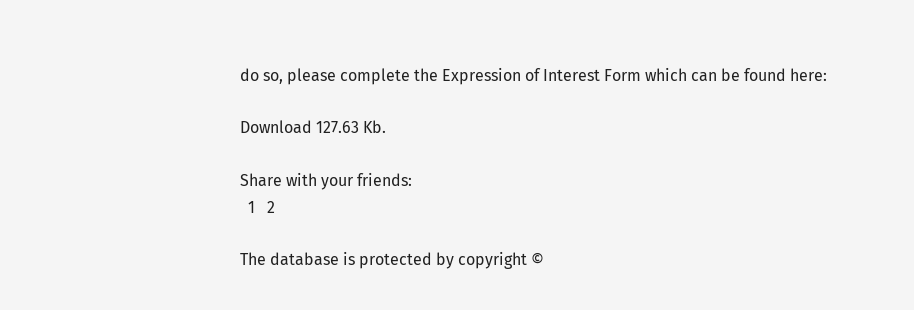do so, please complete the Expression of Interest Form which can be found here:

Download 127.63 Kb.

Share with your friends:
  1   2

The database is protected by copyright ©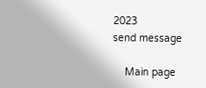2023
send message

    Main page